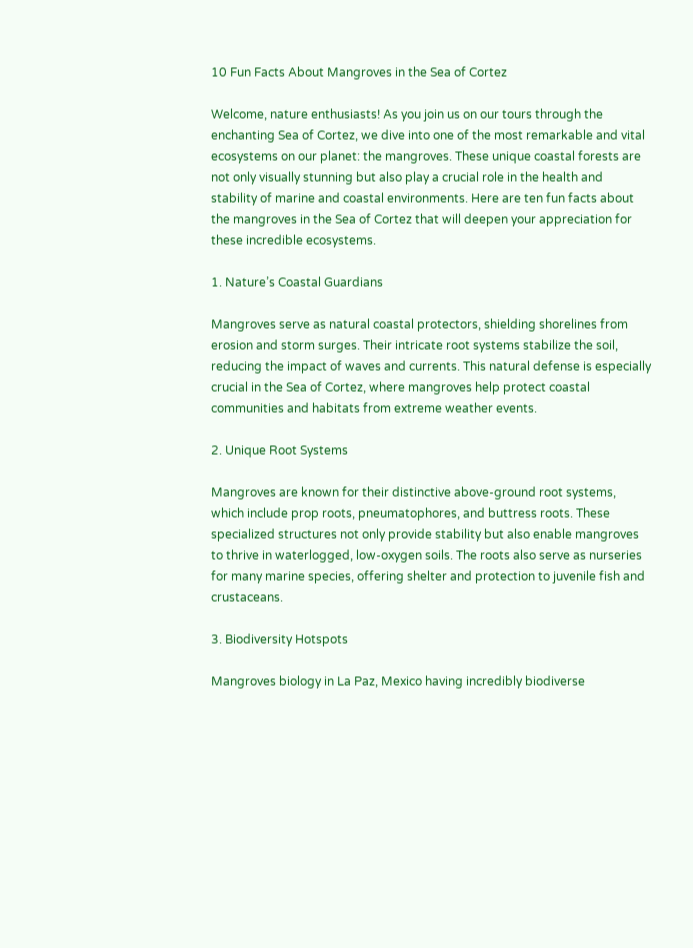10 Fun Facts About Mangroves in the Sea of Cortez

Welcome, nature enthusiasts! As you join us on our tours through the enchanting Sea of Cortez, we dive into one of the most remarkable and vital ecosystems on our planet: the mangroves. These unique coastal forests are not only visually stunning but also play a crucial role in the health and stability of marine and coastal environments. Here are ten fun facts about the mangroves in the Sea of Cortez that will deepen your appreciation for these incredible ecosystems.

1. Nature’s Coastal Guardians

Mangroves serve as natural coastal protectors, shielding shorelines from erosion and storm surges. Their intricate root systems stabilize the soil, reducing the impact of waves and currents. This natural defense is especially crucial in the Sea of Cortez, where mangroves help protect coastal communities and habitats from extreme weather events.

2. Unique Root Systems

Mangroves are known for their distinctive above-ground root systems, which include prop roots, pneumatophores, and buttress roots. These specialized structures not only provide stability but also enable mangroves to thrive in waterlogged, low-oxygen soils. The roots also serve as nurseries for many marine species, offering shelter and protection to juvenile fish and crustaceans.

3. Biodiversity Hotspots

Mangroves biology in La Paz, Mexico having incredibly biodiverse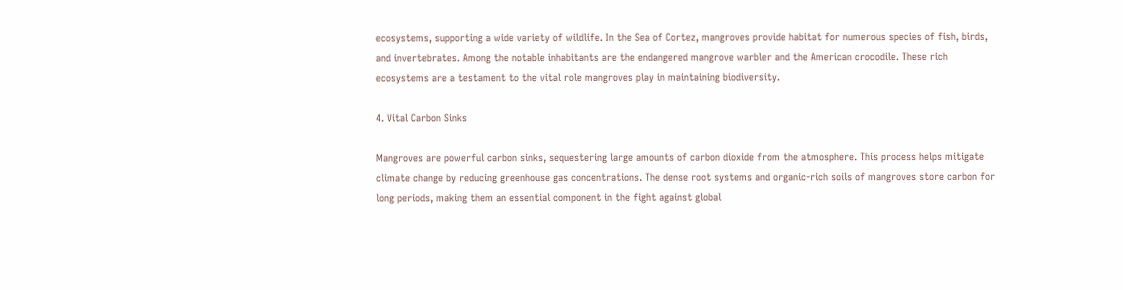ecosystems, supporting a wide variety of wildlife. In the Sea of Cortez, mangroves provide habitat for numerous species of fish, birds, and invertebrates. Among the notable inhabitants are the endangered mangrove warbler and the American crocodile. These rich ecosystems are a testament to the vital role mangroves play in maintaining biodiversity.

4. Vital Carbon Sinks

Mangroves are powerful carbon sinks, sequestering large amounts of carbon dioxide from the atmosphere. This process helps mitigate climate change by reducing greenhouse gas concentrations. The dense root systems and organic-rich soils of mangroves store carbon for long periods, making them an essential component in the fight against global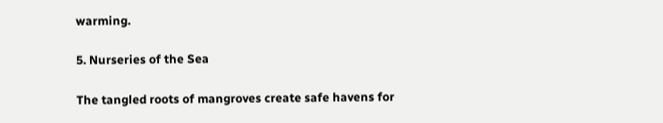warming.

5. Nurseries of the Sea

The tangled roots of mangroves create safe havens for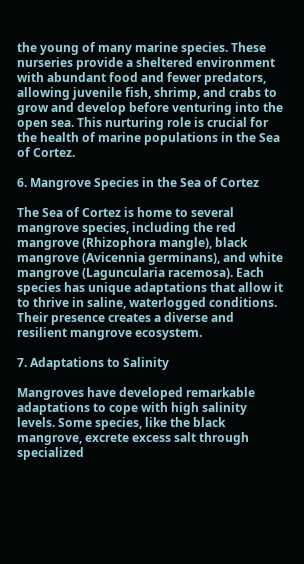the young of many marine species. These nurseries provide a sheltered environment with abundant food and fewer predators, allowing juvenile fish, shrimp, and crabs to grow and develop before venturing into the open sea. This nurturing role is crucial for the health of marine populations in the Sea of Cortez.

6. Mangrove Species in the Sea of Cortez

The Sea of Cortez is home to several mangrove species, including the red mangrove (Rhizophora mangle), black mangrove (Avicennia germinans), and white mangrove (Laguncularia racemosa). Each species has unique adaptations that allow it to thrive in saline, waterlogged conditions. Their presence creates a diverse and resilient mangrove ecosystem.

7. Adaptations to Salinity

Mangroves have developed remarkable adaptations to cope with high salinity levels. Some species, like the black mangrove, excrete excess salt through specialized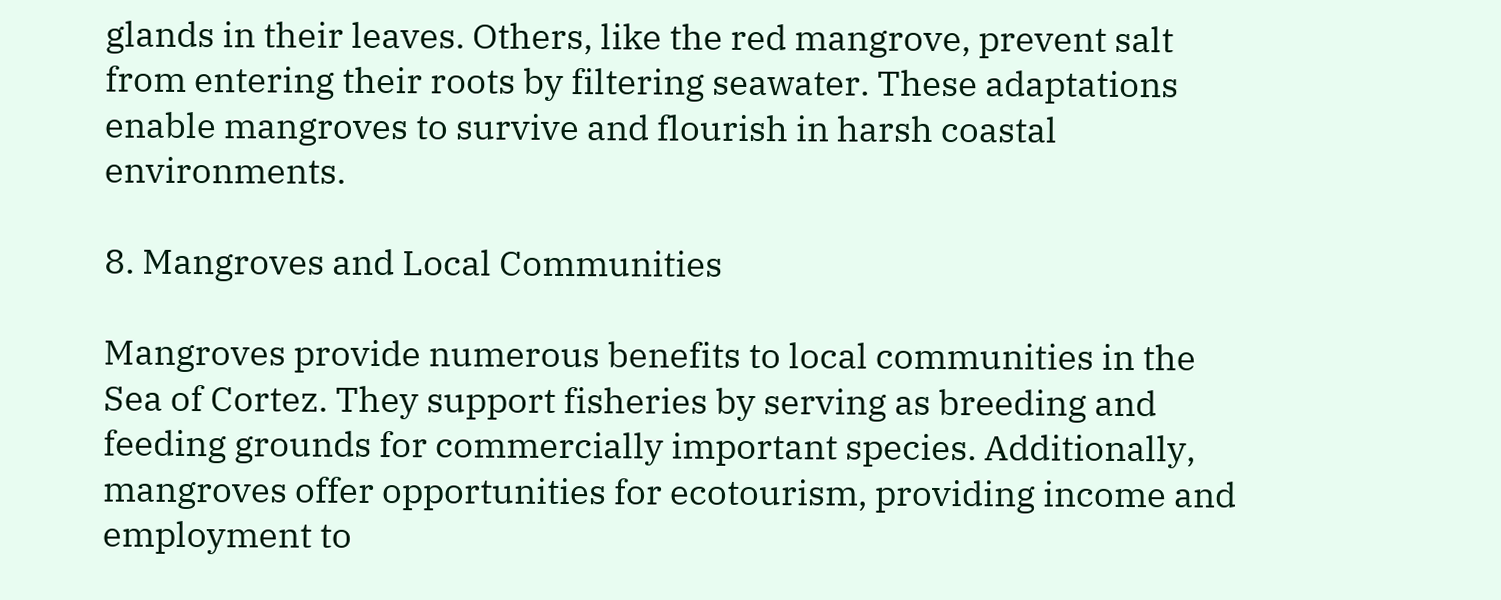glands in their leaves. Others, like the red mangrove, prevent salt from entering their roots by filtering seawater. These adaptations enable mangroves to survive and flourish in harsh coastal environments.

8. Mangroves and Local Communities

Mangroves provide numerous benefits to local communities in the Sea of Cortez. They support fisheries by serving as breeding and feeding grounds for commercially important species. Additionally, mangroves offer opportunities for ecotourism, providing income and employment to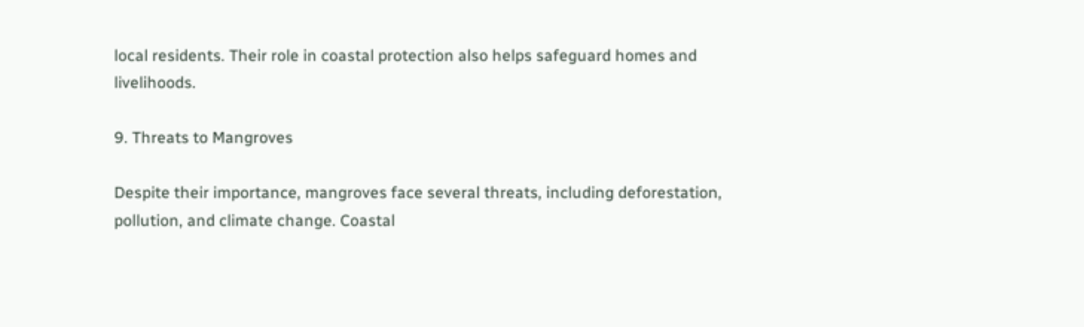local residents. Their role in coastal protection also helps safeguard homes and livelihoods.

9. Threats to Mangroves

Despite their importance, mangroves face several threats, including deforestation, pollution, and climate change. Coastal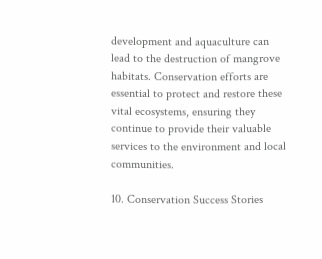development and aquaculture can lead to the destruction of mangrove habitats. Conservation efforts are essential to protect and restore these vital ecosystems, ensuring they continue to provide their valuable services to the environment and local communities.

10. Conservation Success Stories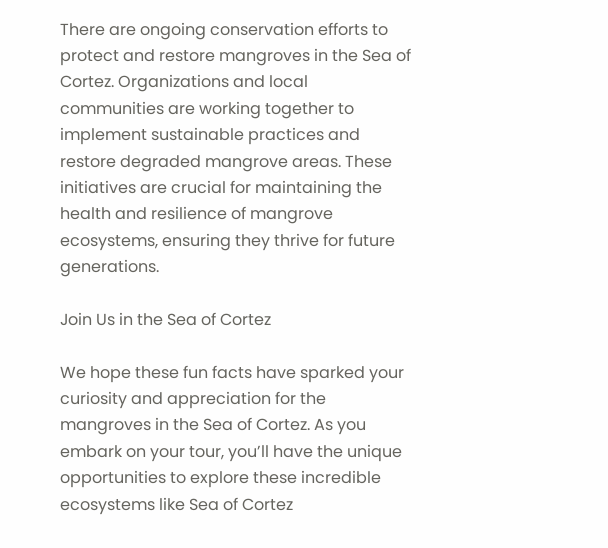There are ongoing conservation efforts to protect and restore mangroves in the Sea of Cortez. Organizations and local communities are working together to implement sustainable practices and restore degraded mangrove areas. These initiatives are crucial for maintaining the health and resilience of mangrove ecosystems, ensuring they thrive for future generations.

Join Us in the Sea of Cortez

We hope these fun facts have sparked your curiosity and appreciation for the mangroves in the Sea of Cortez. As you embark on your tour, you’ll have the unique opportunities to explore these incredible ecosystems like Sea of Cortez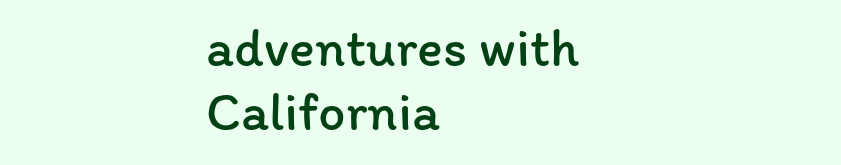adventures with California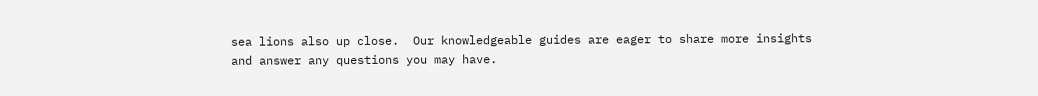sea lions also up close.  Our knowledgeable guides are eager to share more insights and answer any questions you may have.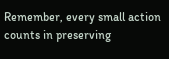Remember, every small action counts in preserving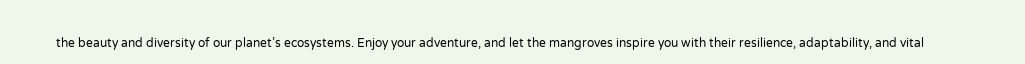the beauty and diversity of our planet’s ecosystems. Enjoy your adventure, and let the mangroves inspire you with their resilience, adaptability, and vital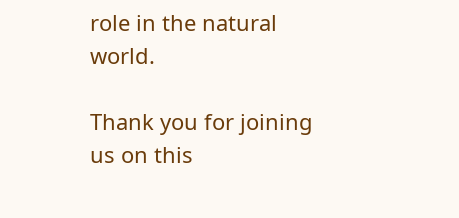role in the natural world.

Thank you for joining us on this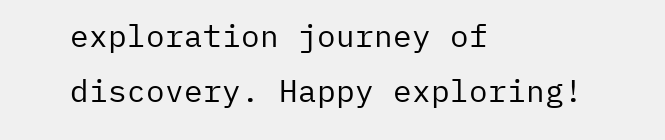exploration journey of discovery. Happy exploring!